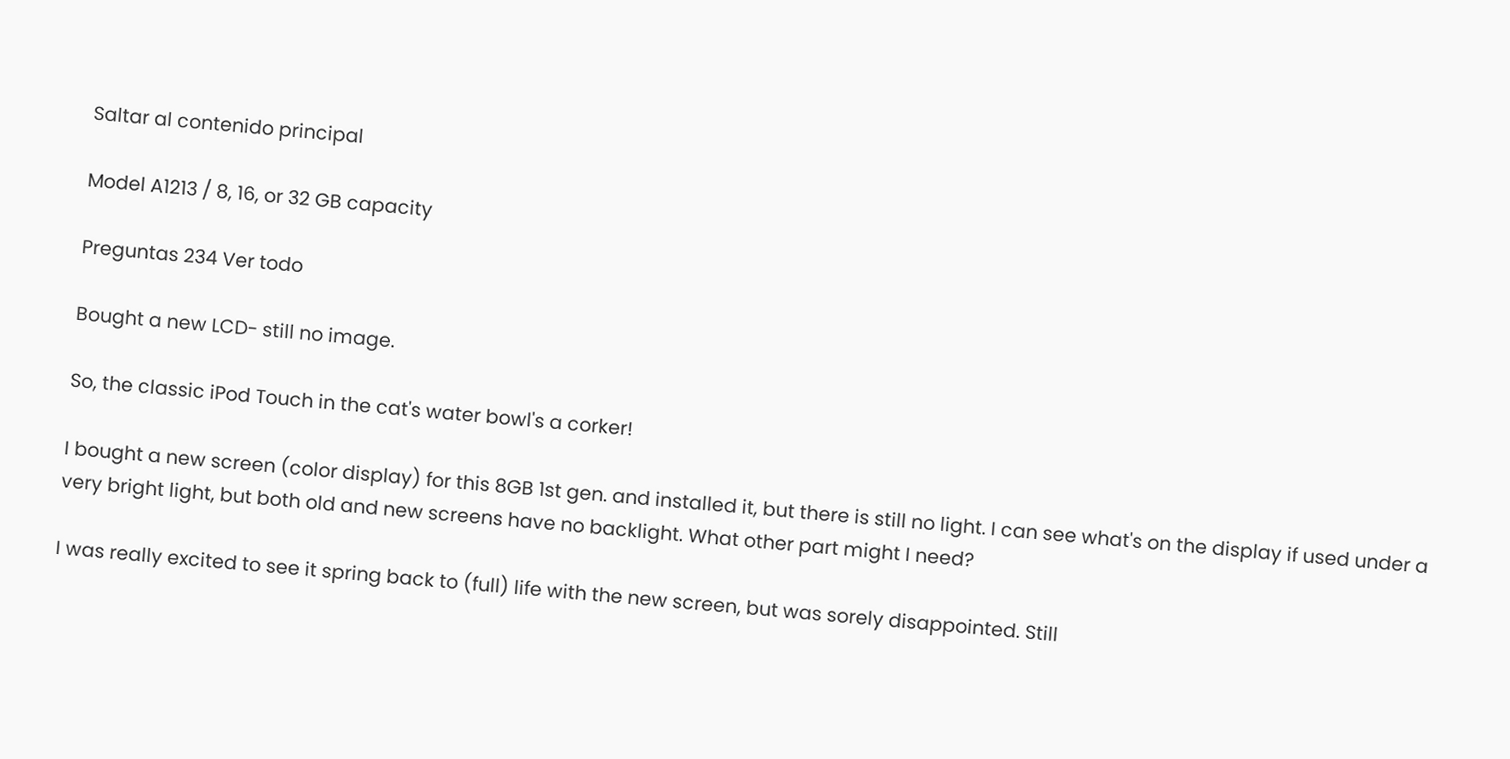Saltar al contenido principal

Model A1213 / 8, 16, or 32 GB capacity

Preguntas 234 Ver todo

Bought a new LCD- still no image.

So, the classic iPod Touch in the cat's water bowl's a corker!

I bought a new screen (color display) for this 8GB 1st gen. and installed it, but there is still no light. I can see what's on the display if used under a very bright light, but both old and new screens have no backlight. What other part might I need?

I was really excited to see it spring back to (full) life with the new screen, but was sorely disappointed. Still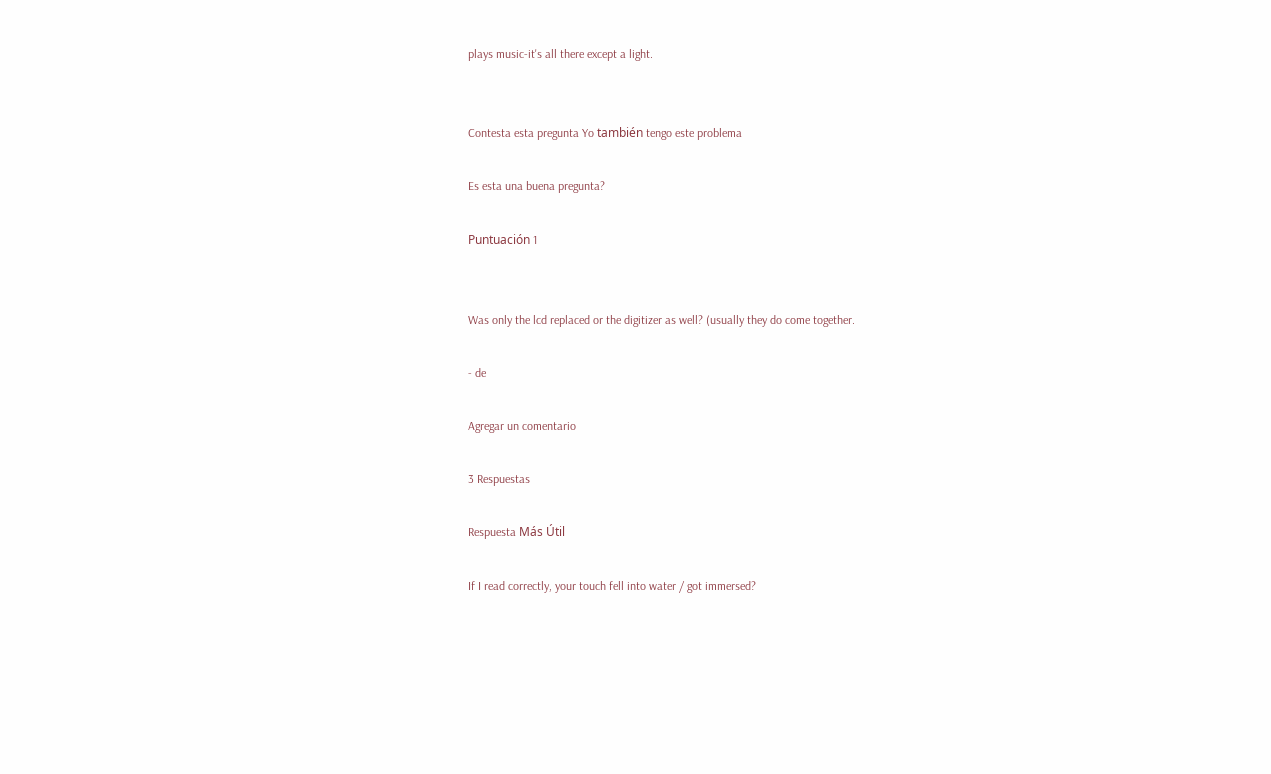plays music-it's all there except a light.


Contesta esta pregunta Yo también tengo este problema

Es esta una buena pregunta?

Puntuación 1


Was only the lcd replaced or the digitizer as well? (usually they do come together.

- de

Agregar un comentario

3 Respuestas

Respuesta Más Útil

If I read correctly, your touch fell into water / got immersed?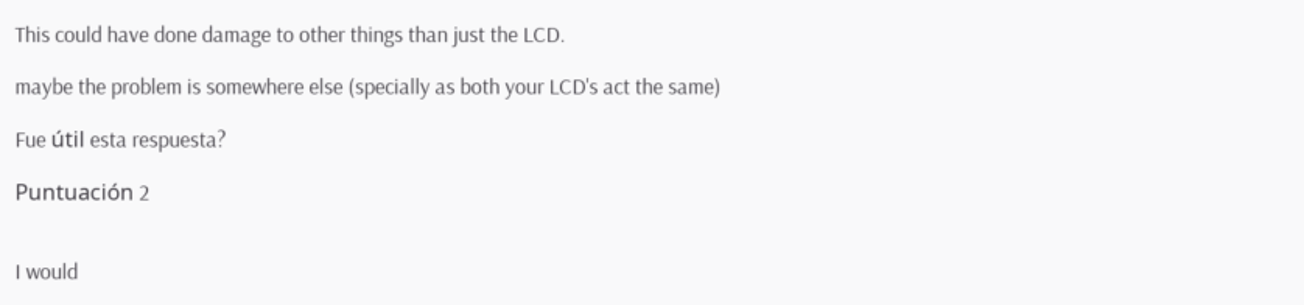This could have done damage to other things than just the LCD.

maybe the problem is somewhere else (specially as both your LCD's act the same)

Fue útil esta respuesta?

Puntuación 2


I would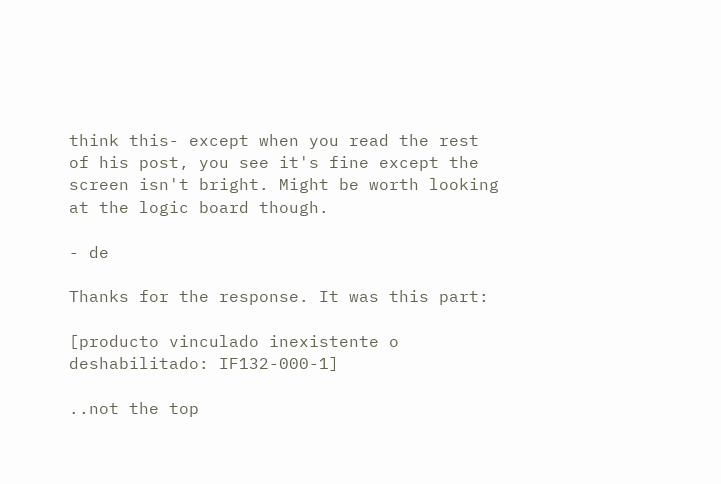think this- except when you read the rest of his post, you see it's fine except the screen isn't bright. Might be worth looking at the logic board though.

- de

Thanks for the response. It was this part:

[producto vinculado inexistente o deshabilitado: IF132-000-1]

..not the top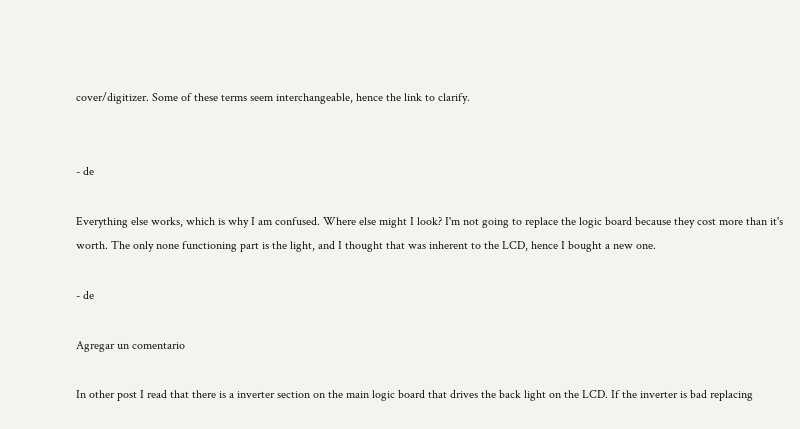cover/digitizer. Some of these terms seem interchangeable, hence the link to clarify.


- de

Everything else works, which is why I am confused. Where else might I look? I'm not going to replace the logic board because they cost more than it's worth. The only none functioning part is the light, and I thought that was inherent to the LCD, hence I bought a new one.

- de

Agregar un comentario

In other post I read that there is a inverter section on the main logic board that drives the back light on the LCD. If the inverter is bad replacing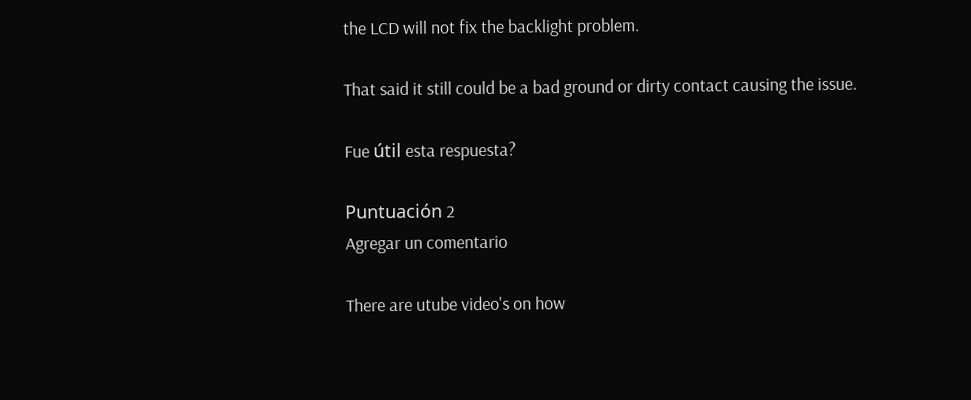the LCD will not fix the backlight problem.

That said it still could be a bad ground or dirty contact causing the issue.

Fue útil esta respuesta?

Puntuación 2
Agregar un comentario

There are utube video's on how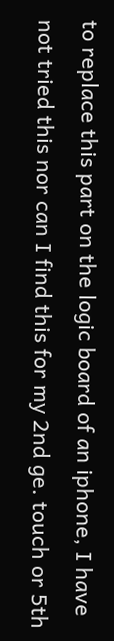to replace this part on the logic board of an iphone, I have not tried this nor can I find this for my 2nd ge. touch or 5th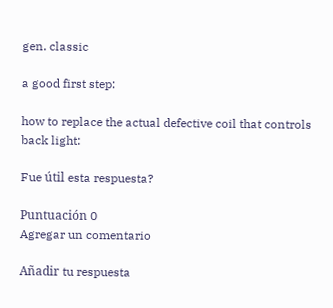gen. classic

a good first step:

how to replace the actual defective coil that controls back light:

Fue útil esta respuesta?

Puntuación 0
Agregar un comentario

Añadir tu respuesta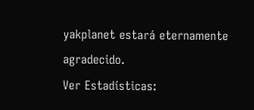yakplanet estará eternamente agradecido.
Ver Estadísticas: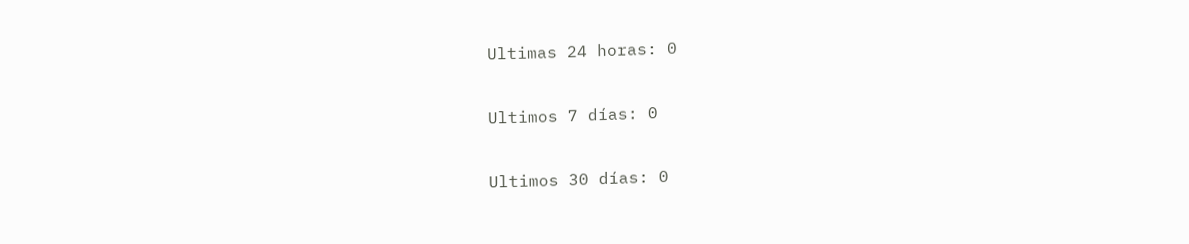Ultimas 24 horas: 0

Ultimos 7 días: 0

Ultimos 30 días: 0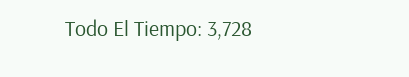Todo El Tiempo: 3,728